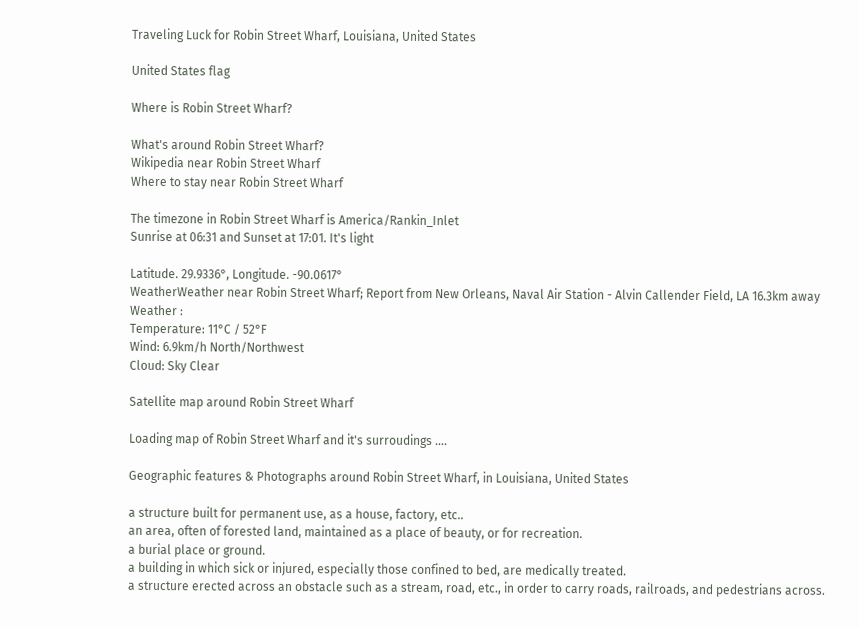Traveling Luck for Robin Street Wharf, Louisiana, United States

United States flag

Where is Robin Street Wharf?

What's around Robin Street Wharf?
Wikipedia near Robin Street Wharf
Where to stay near Robin Street Wharf

The timezone in Robin Street Wharf is America/Rankin_Inlet
Sunrise at 06:31 and Sunset at 17:01. It's light

Latitude. 29.9336°, Longitude. -90.0617°
WeatherWeather near Robin Street Wharf; Report from New Orleans, Naval Air Station - Alvin Callender Field, LA 16.3km away
Weather :
Temperature: 11°C / 52°F
Wind: 6.9km/h North/Northwest
Cloud: Sky Clear

Satellite map around Robin Street Wharf

Loading map of Robin Street Wharf and it's surroudings ....

Geographic features & Photographs around Robin Street Wharf, in Louisiana, United States

a structure built for permanent use, as a house, factory, etc..
an area, often of forested land, maintained as a place of beauty, or for recreation.
a burial place or ground.
a building in which sick or injured, especially those confined to bed, are medically treated.
a structure erected across an obstacle such as a stream, road, etc., in order to carry roads, railroads, and pedestrians across.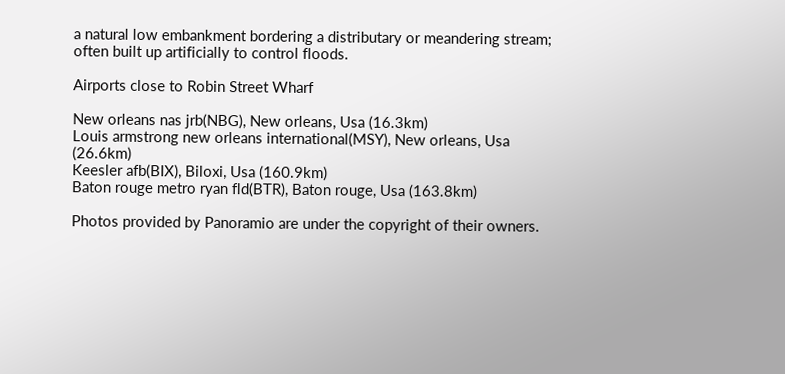a natural low embankment bordering a distributary or meandering stream; often built up artificially to control floods.

Airports close to Robin Street Wharf

New orleans nas jrb(NBG), New orleans, Usa (16.3km)
Louis armstrong new orleans international(MSY), New orleans, Usa (26.6km)
Keesler afb(BIX), Biloxi, Usa (160.9km)
Baton rouge metro ryan fld(BTR), Baton rouge, Usa (163.8km)

Photos provided by Panoramio are under the copyright of their owners.